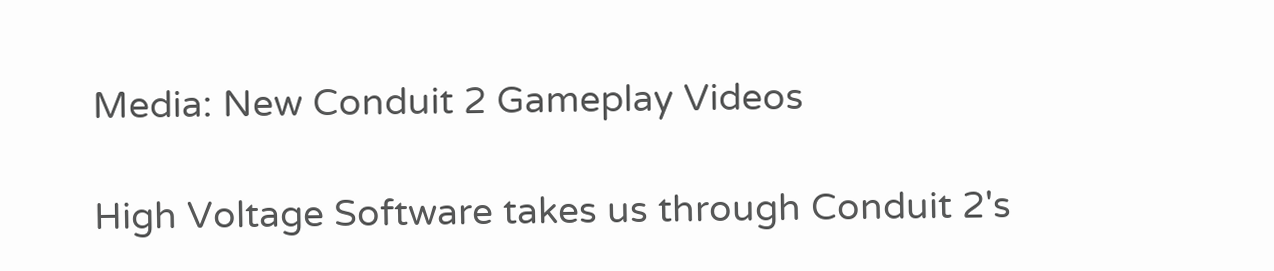Media: New Conduit 2 Gameplay Videos

High Voltage Software takes us through Conduit 2's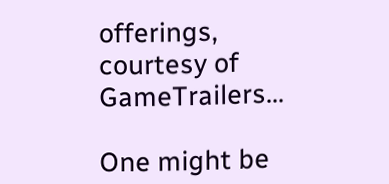offerings, courtesy of GameTrailers...

One might be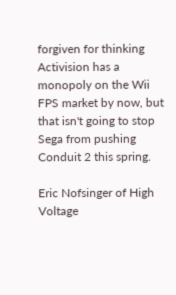forgiven for thinking Activision has a monopoly on the Wii FPS market by now, but that isn't going to stop Sega from pushing Conduit 2 this spring.

Eric Nofsinger of High Voltage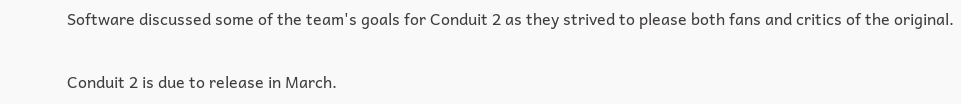Software discussed some of the team's goals for Conduit 2 as they strived to please both fans and critics of the original.

Conduit 2 is due to release in March.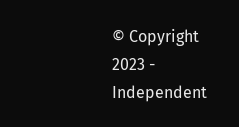© Copyright 2023 - Independent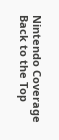Nintendo Coverage Back to the Top